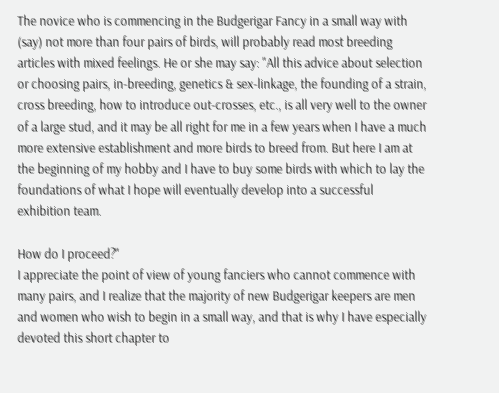The novice who is commencing in the Budgerigar Fancy in a small way with (say) not more than four pairs of birds, will probably read most breeding articles with mixed feelings. He or she may say: "All this advice about selection or choosing pairs, in-breeding, genetics & sex-linkage, the founding of a strain, cross breeding, how to introduce out-crosses, etc., is all very well to the owner of a large stud, and it may be all right for me in a few years when I have a much more extensive establishment and more birds to breed from. But here I am at the beginning of my hobby and I have to buy some birds with which to lay the foundations of what I hope will eventually develop into a successful exhibition team.

How do I proceed?"
I appreciate the point of view of young fanciers who cannot commence with many pairs, and I realize that the majority of new Budgerigar keepers are men and women who wish to begin in a small way, and that is why I have especially devoted this short chapter to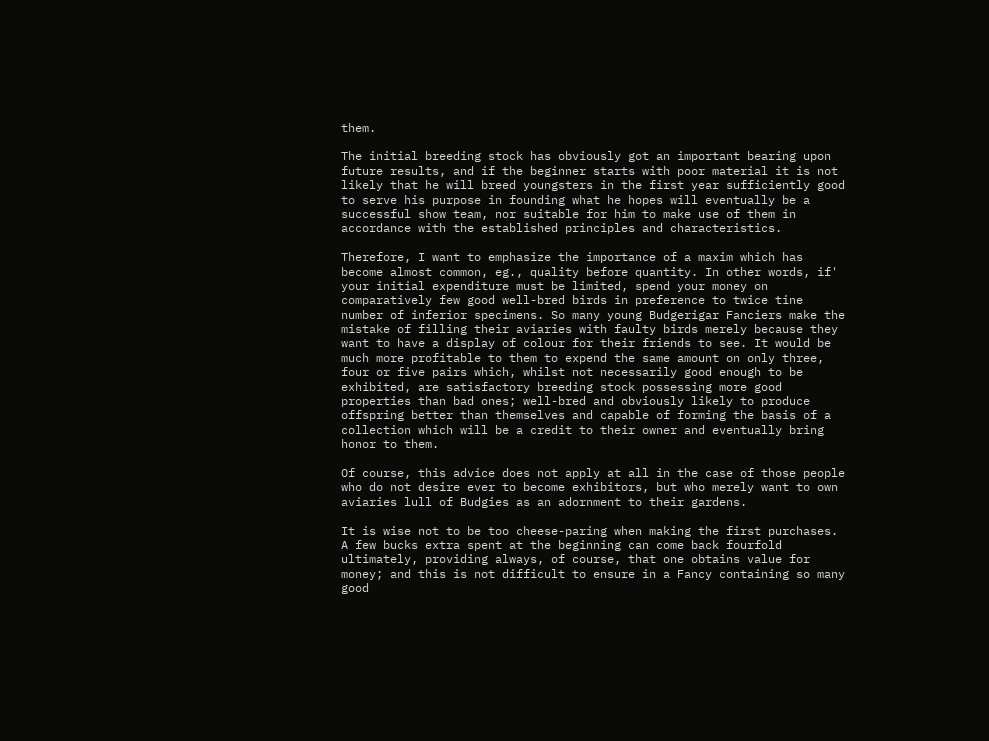them.

The initial breeding stock has obviously got an important bearing upon future results, and if the beginner starts with poor material it is not likely that he will breed youngsters in the first year sufficiently good to serve his purpose in founding what he hopes will eventually be a successful show team, nor suitable for him to make use of them in accordance with the established principles and characteristics.

Therefore, I want to emphasize the importance of a maxim which has become almost common, eg., quality before quantity. In other words, if' your initial expenditure must be limited, spend your money on comparatively few good well-bred birds in preference to twice tine number of inferior specimens. So many young Budgerigar Fanciers make the mistake of filling their aviaries with faulty birds merely because they want to have a display of colour for their friends to see. It would be much more profitable to them to expend the same amount on only three, four or five pairs which, whilst not necessarily good enough to be exhibited, are satisfactory breeding stock possessing more good properties than bad ones; well-bred and obviously likely to produce offspring better than themselves and capable of forming the basis of a collection which will be a credit to their owner and eventually bring honor to them.

Of course, this advice does not apply at all in the case of those people who do not desire ever to become exhibitors, but who merely want to own aviaries lull of Budgies as an adornment to their gardens.

It is wise not to be too cheese-paring when making the first purchases. A few bucks extra spent at the beginning can come back fourfold ultimately, providing always, of course, that one obtains value for money; and this is not difficult to ensure in a Fancy containing so many good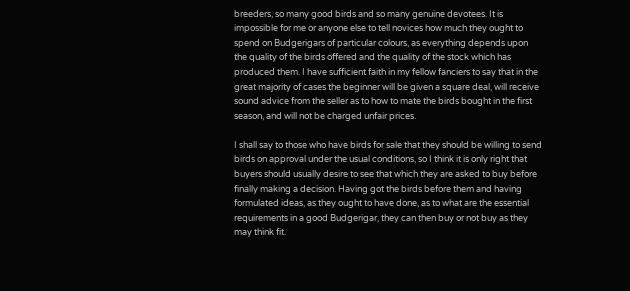breeders, so many good birds and so many genuine devotees. It is impossible for me or anyone else to tell novices how much they ought to spend on Budgerigars of particular colours, as everything depends upon the quality of the birds offered and the quality of the stock which has produced them. I have sufficient faith in my fellow fanciers to say that in the great majority of cases the beginner will be given a square deal, will receive sound advice from the seller as to how to mate the birds bought in the first season, and will not be charged unfair prices.

I shall say to those who have birds for sale that they should be willing to send birds on approval under the usual conditions, so I think it is only right that buyers should usually desire to see that which they are asked to buy before finally making a decision. Having got the birds before them and having formulated ideas, as they ought to have done, as to what are the essential requirements in a good Budgerigar, they can then buy or not buy as they may think fit.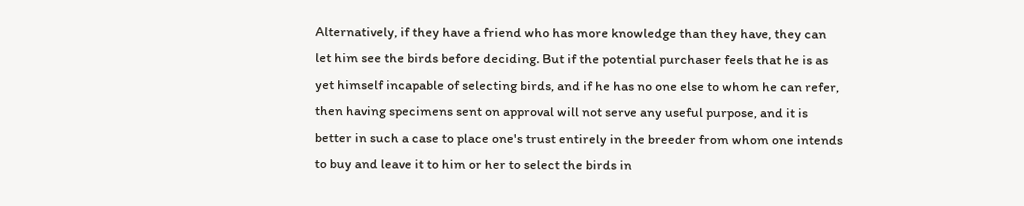Alternatively, if they have a friend who has more knowledge than they have, they can let him see the birds before deciding. But if the potential purchaser feels that he is as yet himself incapable of selecting birds, and if he has no one else to whom he can refer, then having specimens sent on approval will not serve any useful purpose, and it is better in such a case to place one's trust entirely in the breeder from whom one intends to buy and leave it to him or her to select the birds in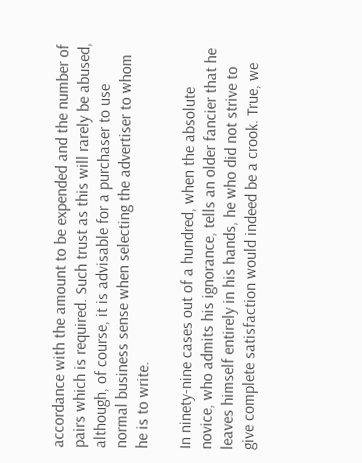accordance with the amount to be expended and the number of pairs which is required. Such trust as this will rarely be abused, although, of course, it is advisable for a purchaser to use normal business sense when selecting the advertiser to whom he is to write.

In ninety-nine cases out of a hundred, when the absolute novice, who admits his ignorance, tells an older fancier that he leaves himself entirely in his hands, he who did not strive to give complete satisfaction would indeed be a crook. True, we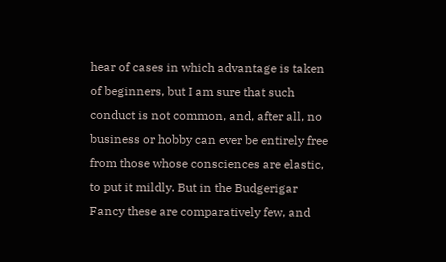hear of cases in which advantage is taken of beginners, but I am sure that such conduct is not common, and, after all, no business or hobby can ever be entirely free from those whose consciences are elastic, to put it mildly. But in the Budgerigar Fancy these are comparatively few, and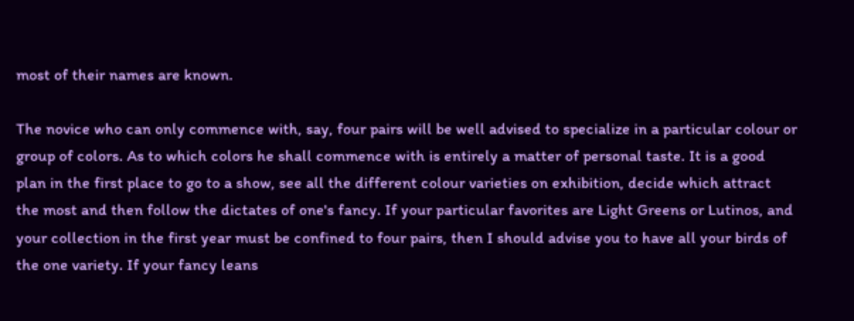most of their names are known.

The novice who can only commence with, say, four pairs will be well advised to specialize in a particular colour or group of colors. As to which colors he shall commence with is entirely a matter of personal taste. It is a good plan in the first place to go to a show, see all the different colour varieties on exhibition, decide which attract the most and then follow the dictates of one's fancy. If your particular favorites are Light Greens or Lutinos, and your collection in the first year must be confined to four pairs, then I should advise you to have all your birds of the one variety. If your fancy leans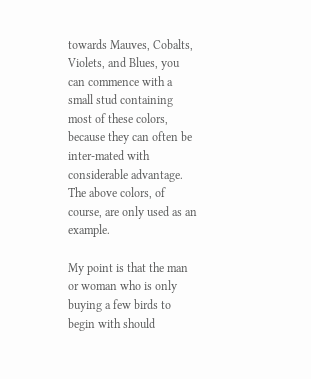towards Mauves, Cobalts, Violets, and Blues, you can commence with a small stud containing most of these colors, because they can often be inter-mated with considerable advantage.
The above colors, of course, are only used as an example.

My point is that the man or woman who is only buying a few birds to begin with should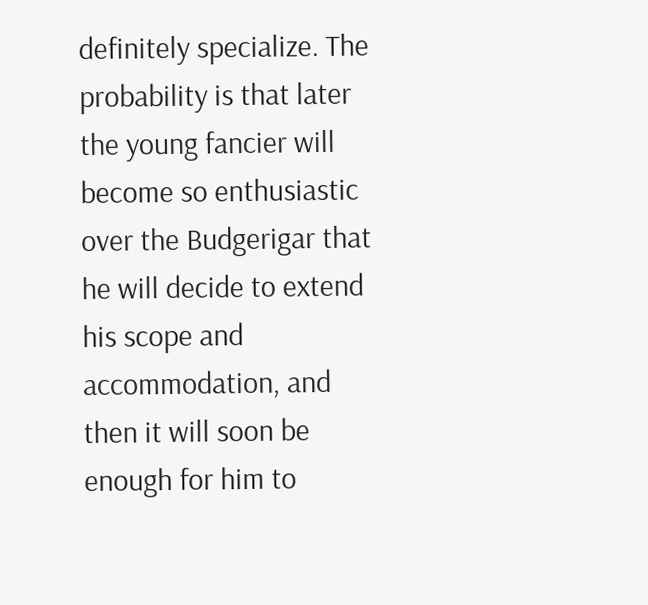definitely specialize. The probability is that later the young fancier will become so enthusiastic over the Budgerigar that he will decide to extend his scope and accommodation, and then it will soon be enough for him to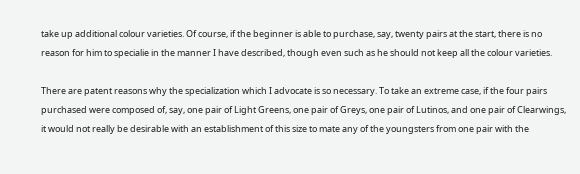take up additional colour varieties. Of course, if the beginner is able to purchase, say, twenty pairs at the start, there is no reason for him to specialie in the manner I have described, though even such as he should not keep all the colour varieties.

There are patent reasons why the specialization which I advocate is so necessary. To take an extreme case, if the four pairs purchased were composed of, say, one pair of Light Greens, one pair of Greys, one pair of Lutinos, and one pair of Clearwings, it would not really be desirable with an establishment of this size to mate any of the youngsters from one pair with the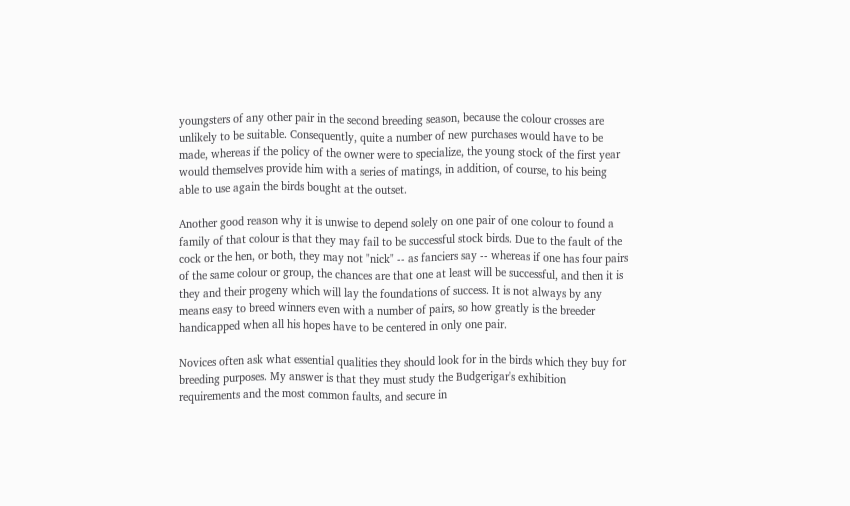youngsters of any other pair in the second breeding season, because the colour crosses are unlikely to be suitable. Consequently, quite a number of new purchases would have to be made, whereas if the policy of the owner were to specialize, the young stock of the first year would themselves provide him with a series of matings, in addition, of course, to his being able to use again the birds bought at the outset.

Another good reason why it is unwise to depend solely on one pair of one colour to found a family of that colour is that they may fail to be successful stock birds. Due to the fault of the cock or the hen, or both, they may not "nick" -- as fanciers say -- whereas if one has four pairs of the same colour or group, the chances are that one at least will be successful, and then it is they and their progeny which will lay the foundations of success. It is not always by any means easy to breed winners even with a number of pairs, so how greatly is the breeder handicapped when all his hopes have to be centered in only one pair.

Novices often ask what essential qualities they should look for in the birds which they buy for breeding purposes. My answer is that they must study the Budgerigar's exhibition requirements and the most common faults, and secure in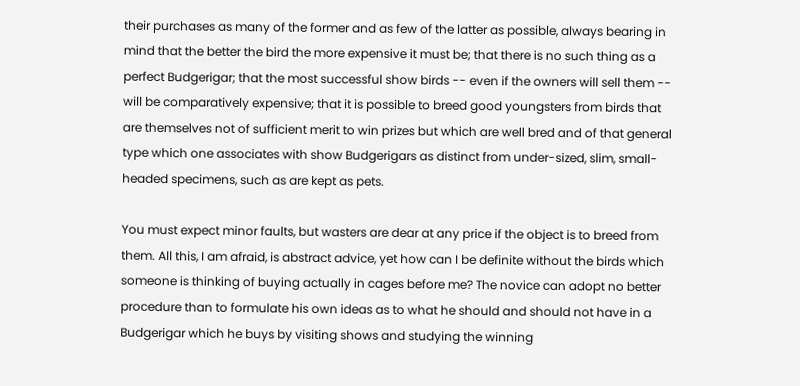their purchases as many of the former and as few of the latter as possible, always bearing in mind that the better the bird the more expensive it must be; that there is no such thing as a perfect Budgerigar; that the most successful show birds -- even if the owners will sell them -- will be comparatively expensive; that it is possible to breed good youngsters from birds that are themselves not of sufficient merit to win prizes but which are well bred and of that general type which one associates with show Budgerigars as distinct from under-sized, slim, small-headed specimens, such as are kept as pets.

You must expect minor faults, but wasters are dear at any price if the object is to breed from them. All this, I am afraid, is abstract advice, yet how can I be definite without the birds which someone is thinking of buying actually in cages before me? The novice can adopt no better procedure than to formulate his own ideas as to what he should and should not have in a Budgerigar which he buys by visiting shows and studying the winning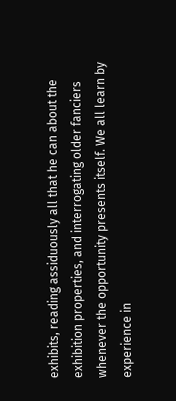exhibits, reading assiduously all that he can about the exhibition properties, and interrogating older fanciers whenever the opportunity presents itself. We all learn by experience in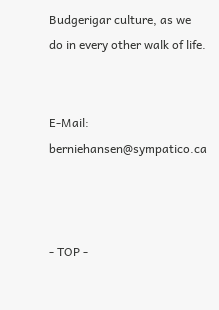Budgerigar culture, as we do in every other walk of life.


E-Mail: berniehansen@sympatico.ca



- TOP -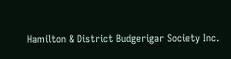Hamilton & District Budgerigar Society Inc.